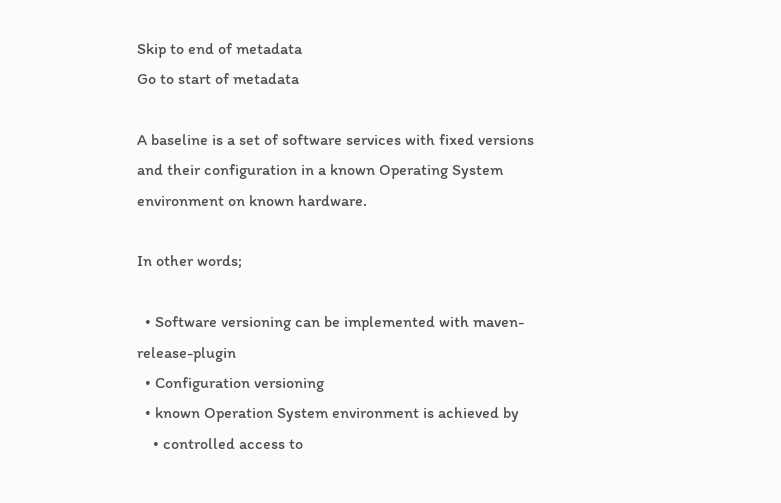Skip to end of metadata
Go to start of metadata

A baseline is a set of software services with fixed versions and their configuration in a known Operating System environment on known hardware.

In other words;

  • Software versioning can be implemented with maven-release-plugin
  • Configuration versioning
  • known Operation System environment is achieved by
    • controlled access to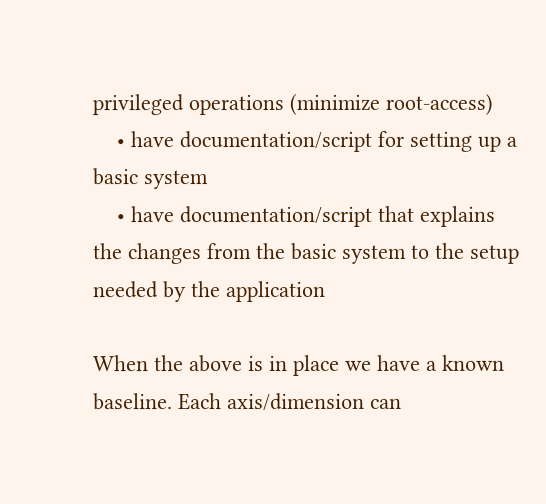privileged operations (minimize root-access)
    • have documentation/script for setting up a basic system
    • have documentation/script that explains the changes from the basic system to the setup needed by the application

When the above is in place we have a known baseline. Each axis/dimension can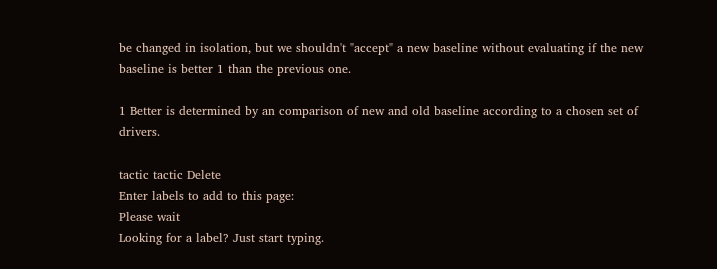be changed in isolation, but we shouldn't "accept" a new baseline without evaluating if the new baseline is better 1 than the previous one.

1 Better is determined by an comparison of new and old baseline according to a chosen set of drivers.

tactic tactic Delete
Enter labels to add to this page:
Please wait
Looking for a label? Just start typing.